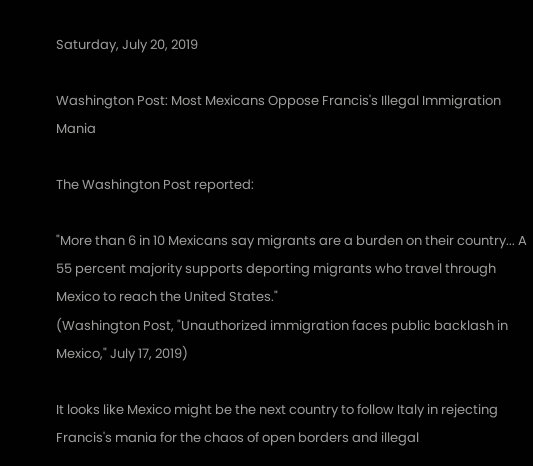Saturday, July 20, 2019

Washington Post: Most Mexicans Oppose Francis's Illegal Immigration Mania

The Washington Post reported:

"More than 6 in 10 Mexicans say migrants are a burden on their country... A 55 percent majority supports deporting migrants who travel through Mexico to reach the United States."
(Washington Post, "Unauthorized immigration faces public backlash in Mexico," July 17, 2019)

It looks like Mexico might be the next country to follow Italy in rejecting Francis's mania for the chaos of open borders and illegal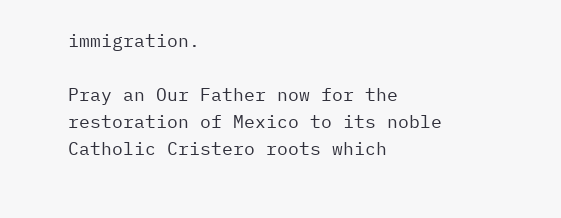immigration.

Pray an Our Father now for the restoration of Mexico to its noble Catholic Cristero roots which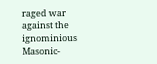raged war against the ignominious Masonic-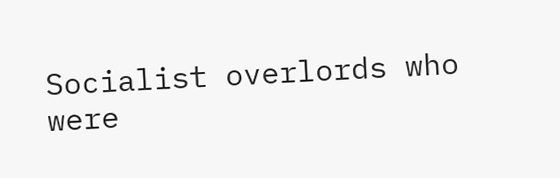Socialist overlords who were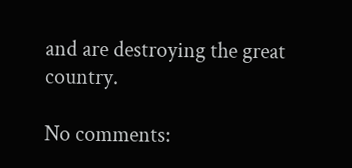and are destroying the great country.

No comments: